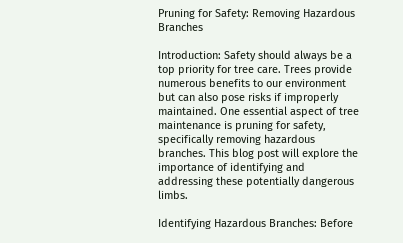Pruning for Safety: Removing Hazardous Branches

Introduction: Safety should always be a top priority for tree care. Trees provide numerous benefits to our environment but can also pose risks if improperly maintained. One essential aspect of tree maintenance is pruning for safety, specifically removing hazardous branches. This blog post will explore the importance of identifying and addressing these potentially dangerous limbs.

Identifying Hazardous Branches: Before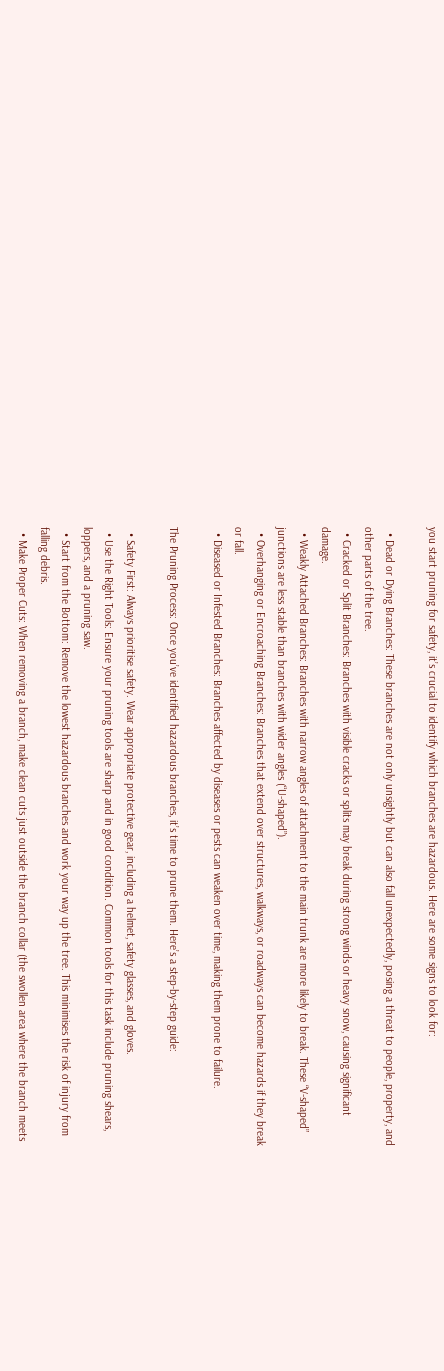you start pruning for safety, it’s crucial to identify which branches are hazardous. Here are some signs to look for:

  • Dead or Dying Branches: These branches are not only unsightly but can also fall unexpectedly, posing a threat to people, property, and other parts of the tree.
  • Cracked or Split Branches: Branches with visible cracks or splits may break during strong winds or heavy snow, causing significant damage.
  • Weakly Attached Branches: Branches with narrow angles of attachment to the main trunk are more likely to break. These “V-shaped” junctions are less stable than branches with wider angles (“U-shaped”).
  • Overhanging or Encroaching Branches: Branches that extend over structures, walkways, or roadways can become hazards if they break or fall.
  • Diseased or Infested Branches: Branches affected by diseases or pests can weaken over time, making them prone to failure.

The Pruning Process: Once you’ve identified hazardous branches, it’s time to prune them. Here’s a step-by-step guide:

  • Safety First: Always prioritise safety. Wear appropriate protective gear, including a helmet, safety glasses, and gloves.
  • Use the Right Tools: Ensure your pruning tools are sharp and in good condition. Common tools for this task include pruning shears, loppers, and a pruning saw.
  • Start from the Bottom: Remove the lowest hazardous branches and work your way up the tree. This minimises the risk of injury from falling debris.
  • Make Proper Cuts: When removing a branch, make clean cuts just outside the branch collar (the swollen area where the branch meets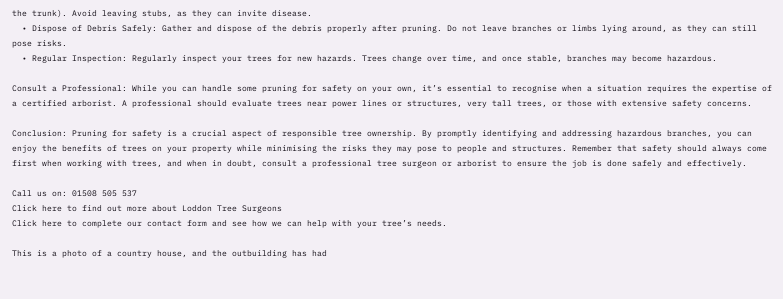the trunk). Avoid leaving stubs, as they can invite disease.
  • Dispose of Debris Safely: Gather and dispose of the debris properly after pruning. Do not leave branches or limbs lying around, as they can still pose risks.
  • Regular Inspection: Regularly inspect your trees for new hazards. Trees change over time, and once stable, branches may become hazardous.

Consult a Professional: While you can handle some pruning for safety on your own, it’s essential to recognise when a situation requires the expertise of a certified arborist. A professional should evaluate trees near power lines or structures, very tall trees, or those with extensive safety concerns.

Conclusion: Pruning for safety is a crucial aspect of responsible tree ownership. By promptly identifying and addressing hazardous branches, you can enjoy the benefits of trees on your property while minimising the risks they may pose to people and structures. Remember that safety should always come first when working with trees, and when in doubt, consult a professional tree surgeon or arborist to ensure the job is done safely and effectively.

Call us on: 01508 505 537
Click here to find out more about Loddon Tree Surgeons
Click here to complete our contact form and see how we can help with your tree’s needs.

This is a photo of a country house, and the outbuilding has had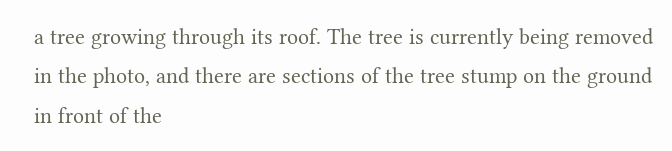a tree growing through its roof. The tree is currently being removed in the photo, and there are sections of the tree stump on the ground in front of the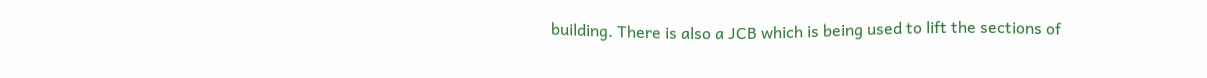building. There is also a JCB which is being used to lift the sections of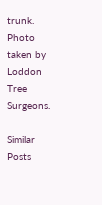trunk. Photo taken by Loddon Tree Surgeons.

Similar Posts